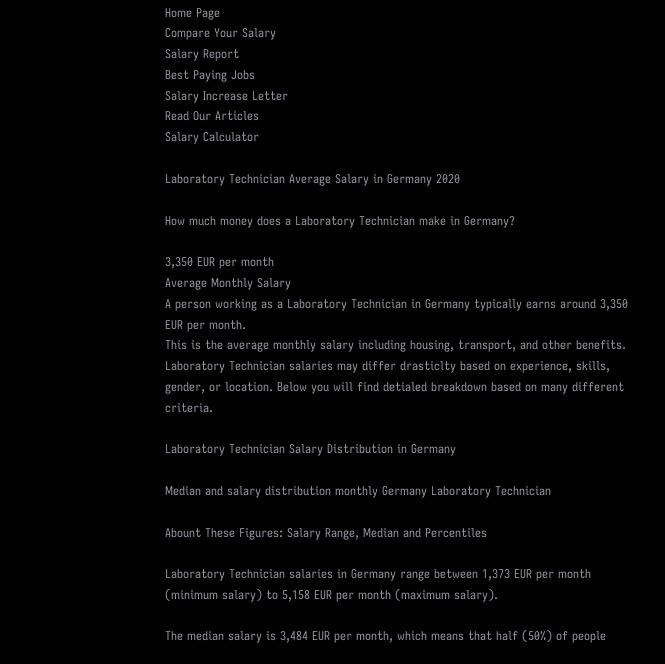Home Page
Compare Your Salary
Salary Report
Best Paying Jobs
Salary Increase Letter
Read Our Articles
Salary Calculator

Laboratory Technician Average Salary in Germany 2020

How much money does a Laboratory Technician make in Germany?

3,350 EUR per month
Average Monthly Salary
A person working as a Laboratory Technician in Germany typically earns around 3,350 EUR per month.
This is the average monthly salary including housing, transport, and other benefits. Laboratory Technician salaries may differ drasticlty based on experience, skills, gender, or location. Below you will find detialed breakdown based on many different criteria.

Laboratory Technician Salary Distribution in Germany

Median and salary distribution monthly Germany Laboratory Technician

Abount These Figures: Salary Range, Median and Percentiles

Laboratory Technician salaries in Germany range between 1,373 EUR per month (minimum salary) to 5,158 EUR per month (maximum salary).

The median salary is 3,484 EUR per month, which means that half (50%) of people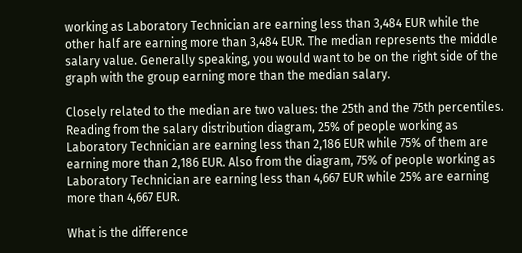working as Laboratory Technician are earning less than 3,484 EUR while the other half are earning more than 3,484 EUR. The median represents the middle salary value. Generally speaking, you would want to be on the right side of the graph with the group earning more than the median salary.

Closely related to the median are two values: the 25th and the 75th percentiles. Reading from the salary distribution diagram, 25% of people working as Laboratory Technician are earning less than 2,186 EUR while 75% of them are earning more than 2,186 EUR. Also from the diagram, 75% of people working as Laboratory Technician are earning less than 4,667 EUR while 25% are earning more than 4,667 EUR.

What is the difference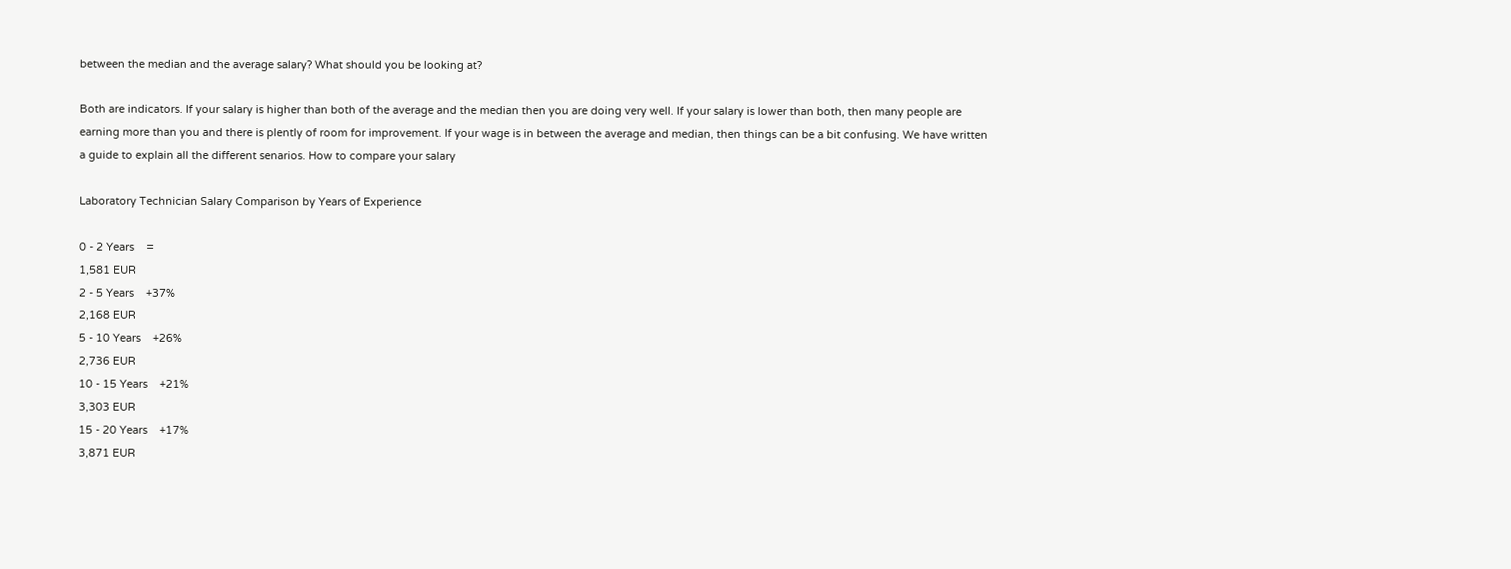between the median and the average salary? What should you be looking at?

Both are indicators. If your salary is higher than both of the average and the median then you are doing very well. If your salary is lower than both, then many people are earning more than you and there is plently of room for improvement. If your wage is in between the average and median, then things can be a bit confusing. We have written a guide to explain all the different senarios. How to compare your salary

Laboratory Technician Salary Comparison by Years of Experience

0 - 2 Years    =
1,581 EUR
2 - 5 Years    +37%
2,168 EUR
5 - 10 Years    +26%
2,736 EUR
10 - 15 Years    +21%
3,303 EUR
15 - 20 Years    +17%
3,871 EUR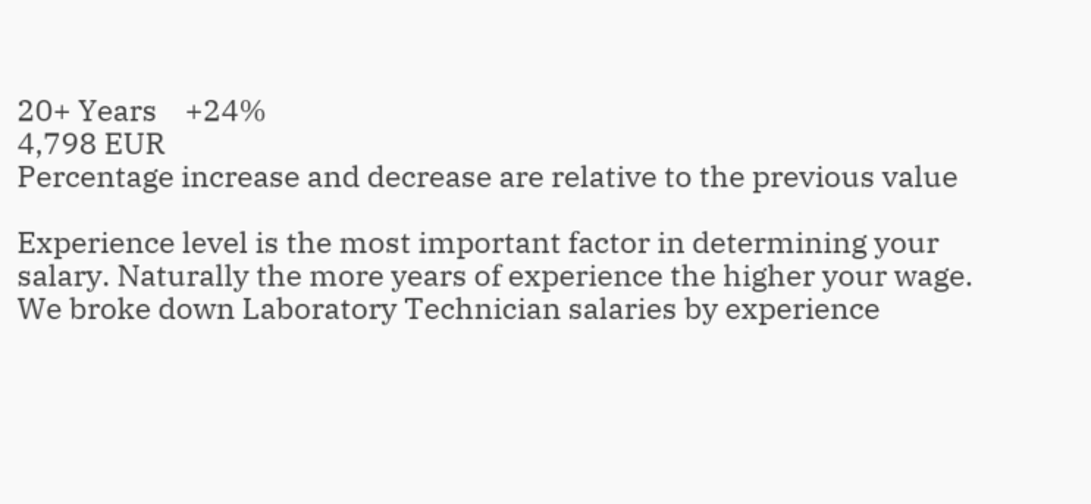20+ Years    +24%
4,798 EUR
Percentage increase and decrease are relative to the previous value

Experience level is the most important factor in determining your salary. Naturally the more years of experience the higher your wage. We broke down Laboratory Technician salaries by experience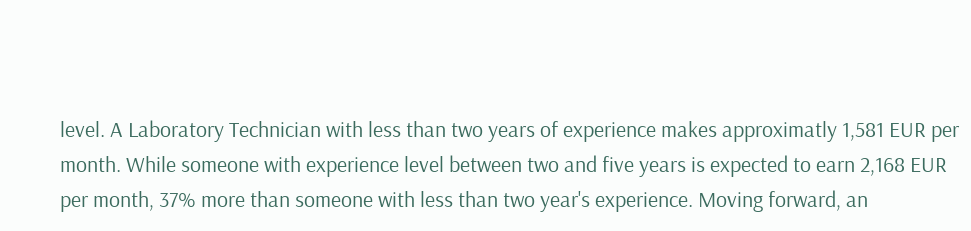level. A Laboratory Technician with less than two years of experience makes approximatly 1,581 EUR per month. While someone with experience level between two and five years is expected to earn 2,168 EUR per month, 37% more than someone with less than two year's experience. Moving forward, an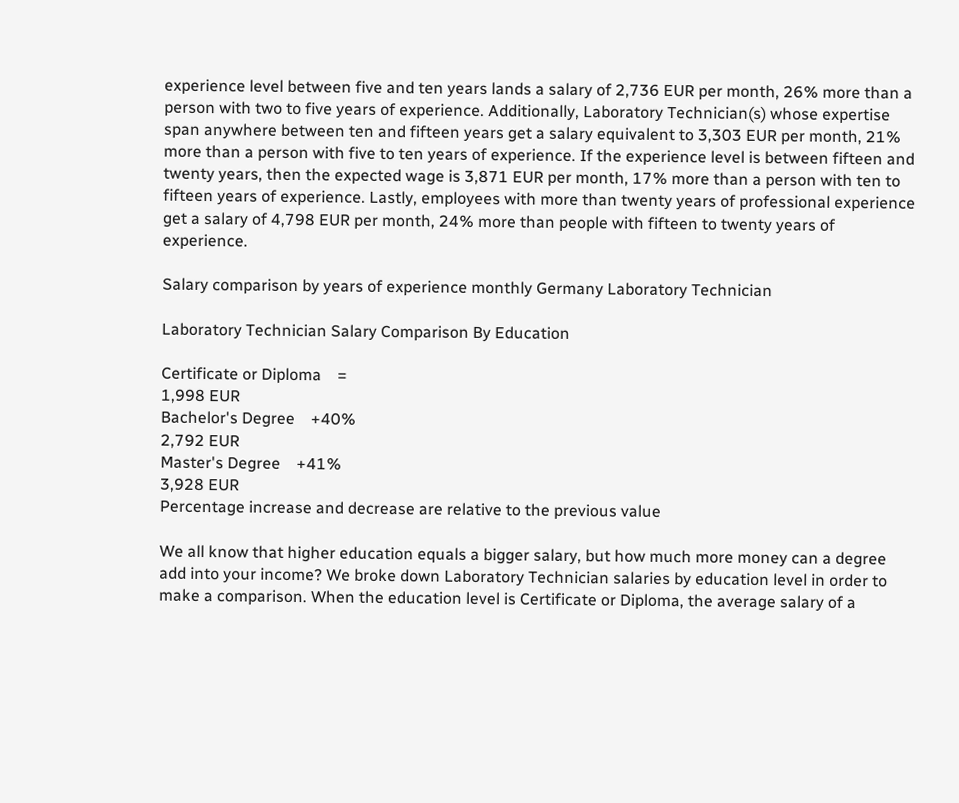experience level between five and ten years lands a salary of 2,736 EUR per month, 26% more than a person with two to five years of experience. Additionally, Laboratory Technician(s) whose expertise span anywhere between ten and fifteen years get a salary equivalent to 3,303 EUR per month, 21% more than a person with five to ten years of experience. If the experience level is between fifteen and twenty years, then the expected wage is 3,871 EUR per month, 17% more than a person with ten to fifteen years of experience. Lastly, employees with more than twenty years of professional experience get a salary of 4,798 EUR per month, 24% more than people with fifteen to twenty years of experience.

Salary comparison by years of experience monthly Germany Laboratory Technician

Laboratory Technician Salary Comparison By Education

Certificate or Diploma    =
1,998 EUR
Bachelor's Degree    +40%
2,792 EUR
Master's Degree    +41%
3,928 EUR
Percentage increase and decrease are relative to the previous value

We all know that higher education equals a bigger salary, but how much more money can a degree add into your income? We broke down Laboratory Technician salaries by education level in order to make a comparison. When the education level is Certificate or Diploma, the average salary of a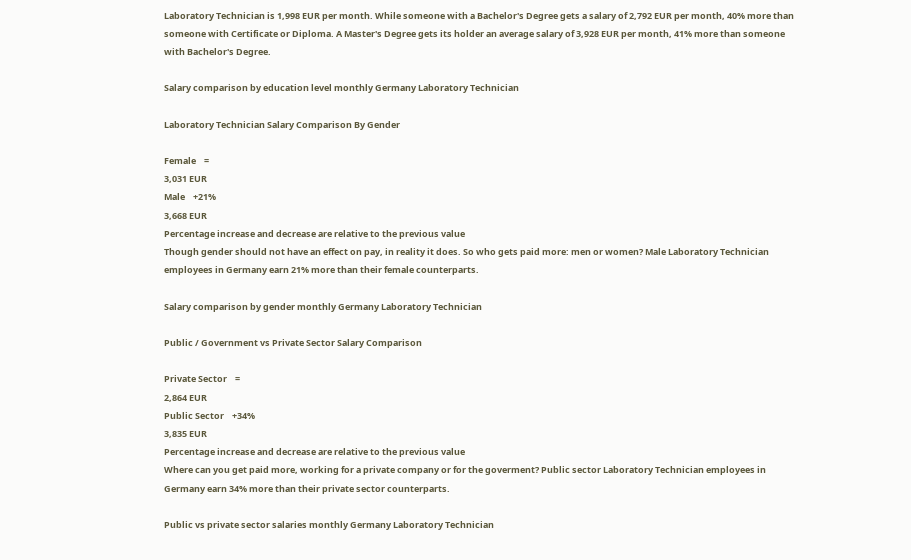Laboratory Technician is 1,998 EUR per month. While someone with a Bachelor's Degree gets a salary of 2,792 EUR per month, 40% more than someone with Certificate or Diploma. A Master's Degree gets its holder an average salary of 3,928 EUR per month, 41% more than someone with Bachelor's Degree.

Salary comparison by education level monthly Germany Laboratory Technician

Laboratory Technician Salary Comparison By Gender

Female    =
3,031 EUR
Male    +21%
3,668 EUR
Percentage increase and decrease are relative to the previous value
Though gender should not have an effect on pay, in reality it does. So who gets paid more: men or women? Male Laboratory Technician employees in Germany earn 21% more than their female counterparts.

Salary comparison by gender monthly Germany Laboratory Technician

Public / Government vs Private Sector Salary Comparison

Private Sector    =
2,864 EUR
Public Sector    +34%
3,835 EUR
Percentage increase and decrease are relative to the previous value
Where can you get paid more, working for a private company or for the goverment? Public sector Laboratory Technician employees in Germany earn 34% more than their private sector counterparts.

Public vs private sector salaries monthly Germany Laboratory Technician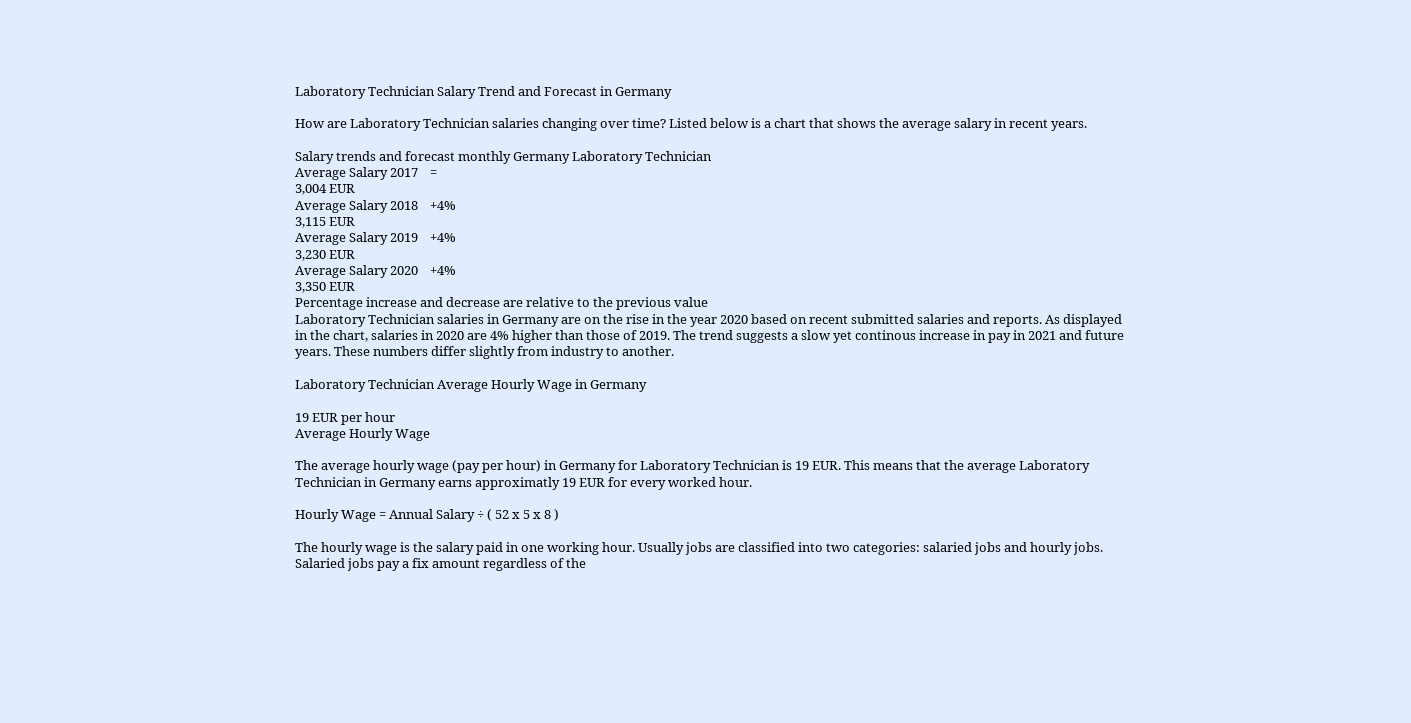Laboratory Technician Salary Trend and Forecast in Germany

How are Laboratory Technician salaries changing over time? Listed below is a chart that shows the average salary in recent years.

Salary trends and forecast monthly Germany Laboratory Technician
Average Salary 2017    =
3,004 EUR
Average Salary 2018    +4%
3,115 EUR
Average Salary 2019    +4%
3,230 EUR
Average Salary 2020    +4%
3,350 EUR
Percentage increase and decrease are relative to the previous value
Laboratory Technician salaries in Germany are on the rise in the year 2020 based on recent submitted salaries and reports. As displayed in the chart, salaries in 2020 are 4% higher than those of 2019. The trend suggests a slow yet continous increase in pay in 2021 and future years. These numbers differ slightly from industry to another.

Laboratory Technician Average Hourly Wage in Germany

19 EUR per hour
Average Hourly Wage

The average hourly wage (pay per hour) in Germany for Laboratory Technician is 19 EUR. This means that the average Laboratory Technician in Germany earns approximatly 19 EUR for every worked hour.

Hourly Wage = Annual Salary ÷ ( 52 x 5 x 8 )

The hourly wage is the salary paid in one working hour. Usually jobs are classified into two categories: salaried jobs and hourly jobs. Salaried jobs pay a fix amount regardless of the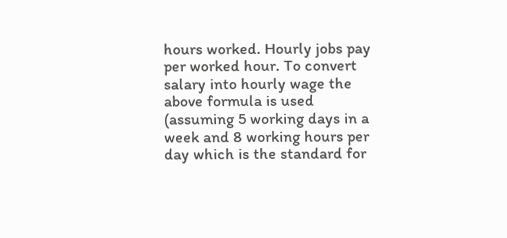hours worked. Hourly jobs pay per worked hour. To convert salary into hourly wage the above formula is used (assuming 5 working days in a week and 8 working hours per day which is the standard for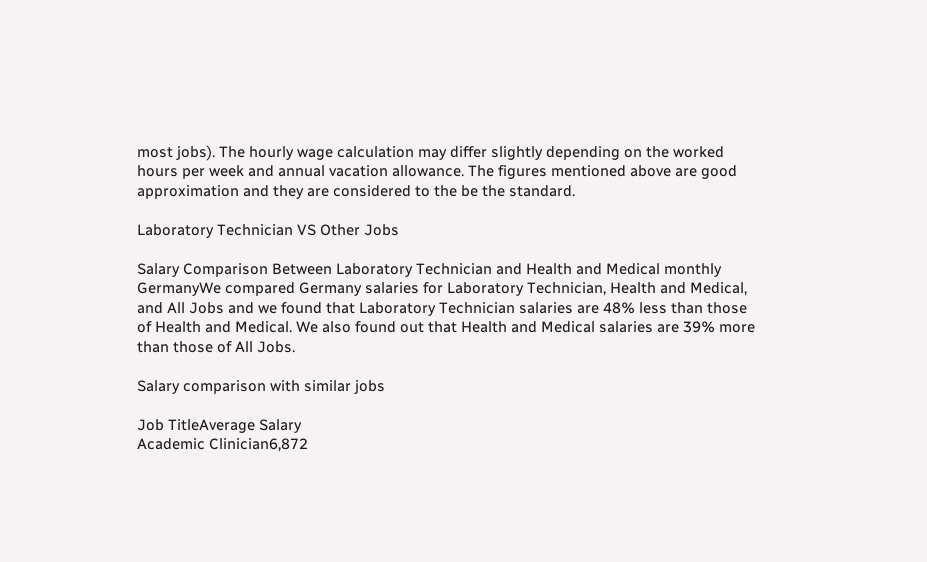most jobs). The hourly wage calculation may differ slightly depending on the worked hours per week and annual vacation allowance. The figures mentioned above are good approximation and they are considered to the be the standard.

Laboratory Technician VS Other Jobs

Salary Comparison Between Laboratory Technician and Health and Medical monthly GermanyWe compared Germany salaries for Laboratory Technician, Health and Medical, and All Jobs and we found that Laboratory Technician salaries are 48% less than those of Health and Medical. We also found out that Health and Medical salaries are 39% more than those of All Jobs.

Salary comparison with similar jobs

Job TitleAverage Salary
Academic Clinician6,872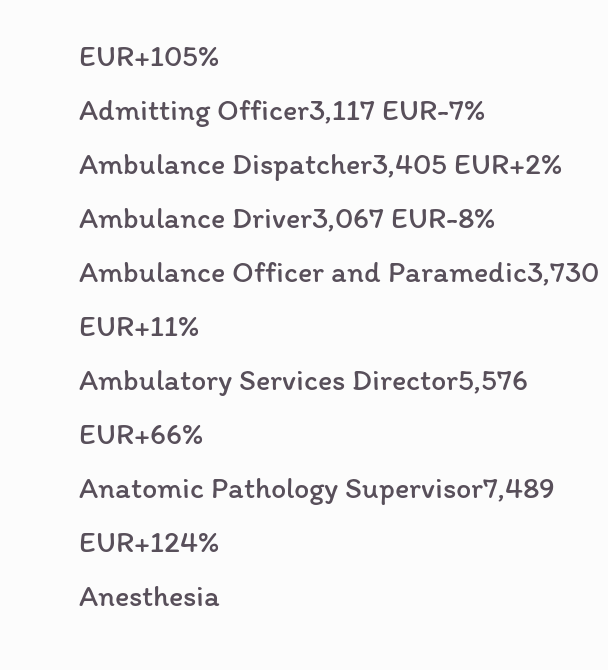EUR+105%
Admitting Officer3,117 EUR-7%
Ambulance Dispatcher3,405 EUR+2%
Ambulance Driver3,067 EUR-8%
Ambulance Officer and Paramedic3,730 EUR+11%
Ambulatory Services Director5,576 EUR+66%
Anatomic Pathology Supervisor7,489 EUR+124%
Anesthesia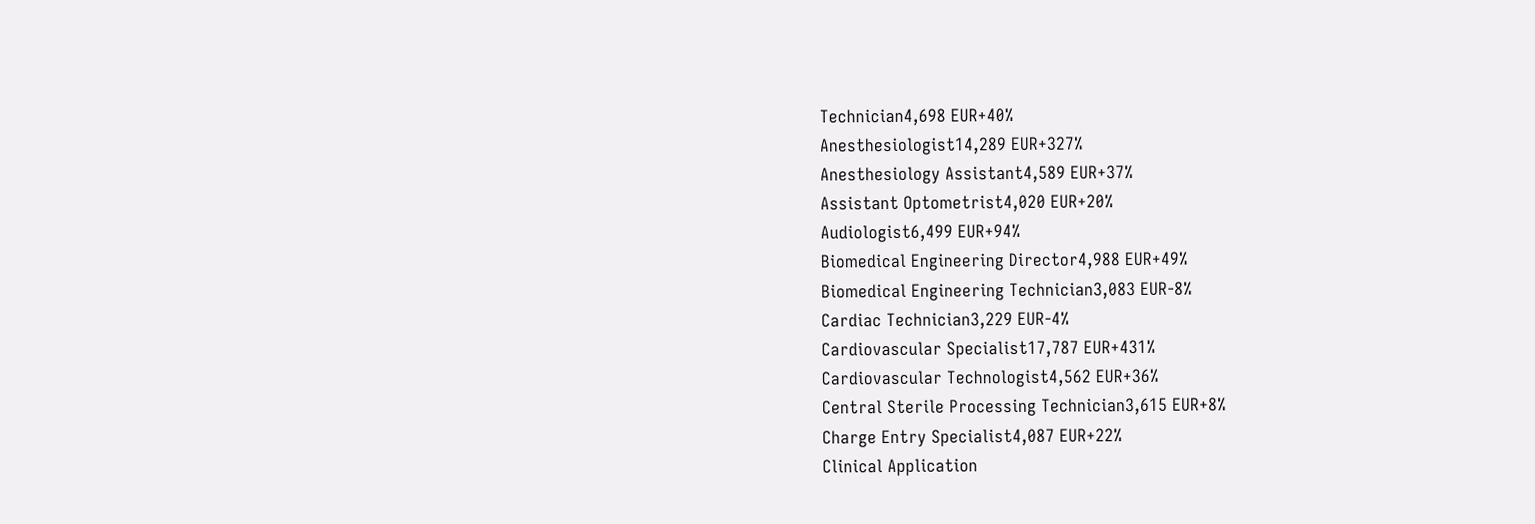Technician4,698 EUR+40%
Anesthesiologist14,289 EUR+327%
Anesthesiology Assistant4,589 EUR+37%
Assistant Optometrist4,020 EUR+20%
Audiologist6,499 EUR+94%
Biomedical Engineering Director4,988 EUR+49%
Biomedical Engineering Technician3,083 EUR-8%
Cardiac Technician3,229 EUR-4%
Cardiovascular Specialist17,787 EUR+431%
Cardiovascular Technologist4,562 EUR+36%
Central Sterile Processing Technician3,615 EUR+8%
Charge Entry Specialist4,087 EUR+22%
Clinical Application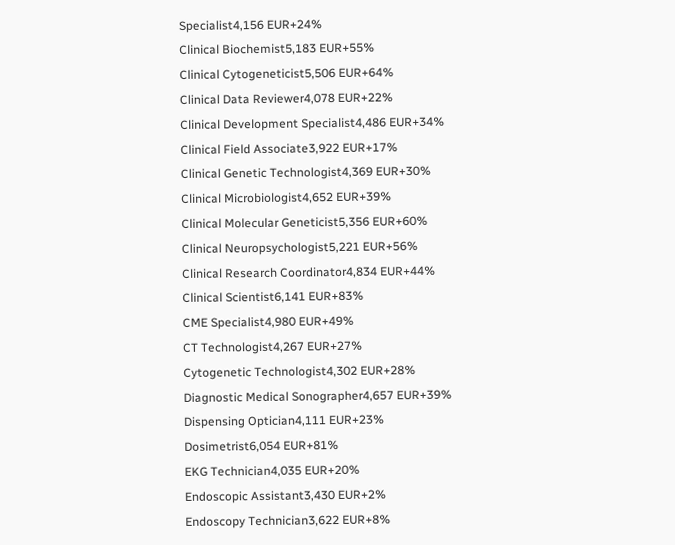Specialist4,156 EUR+24%
Clinical Biochemist5,183 EUR+55%
Clinical Cytogeneticist5,506 EUR+64%
Clinical Data Reviewer4,078 EUR+22%
Clinical Development Specialist4,486 EUR+34%
Clinical Field Associate3,922 EUR+17%
Clinical Genetic Technologist4,369 EUR+30%
Clinical Microbiologist4,652 EUR+39%
Clinical Molecular Geneticist5,356 EUR+60%
Clinical Neuropsychologist5,221 EUR+56%
Clinical Research Coordinator4,834 EUR+44%
Clinical Scientist6,141 EUR+83%
CME Specialist4,980 EUR+49%
CT Technologist4,267 EUR+27%
Cytogenetic Technologist4,302 EUR+28%
Diagnostic Medical Sonographer4,657 EUR+39%
Dispensing Optician4,111 EUR+23%
Dosimetrist6,054 EUR+81%
EKG Technician4,035 EUR+20%
Endoscopic Assistant3,430 EUR+2%
Endoscopy Technician3,622 EUR+8%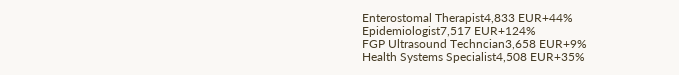Enterostomal Therapist4,833 EUR+44%
Epidemiologist7,517 EUR+124%
FGP Ultrasound Techncian3,658 EUR+9%
Health Systems Specialist4,508 EUR+35%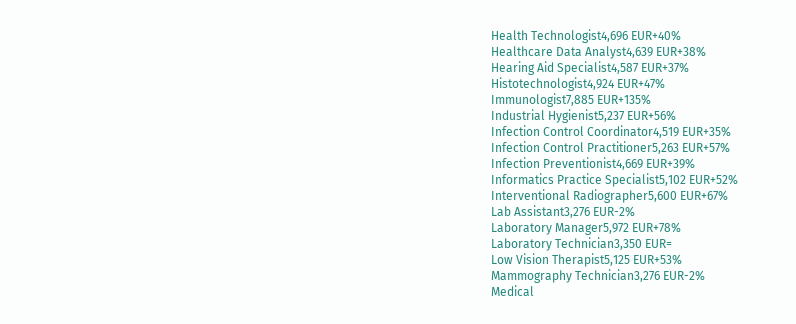Health Technologist4,696 EUR+40%
Healthcare Data Analyst4,639 EUR+38%
Hearing Aid Specialist4,587 EUR+37%
Histotechnologist4,924 EUR+47%
Immunologist7,885 EUR+135%
Industrial Hygienist5,237 EUR+56%
Infection Control Coordinator4,519 EUR+35%
Infection Control Practitioner5,263 EUR+57%
Infection Preventionist4,669 EUR+39%
Informatics Practice Specialist5,102 EUR+52%
Interventional Radiographer5,600 EUR+67%
Lab Assistant3,276 EUR-2%
Laboratory Manager5,972 EUR+78%
Laboratory Technician3,350 EUR=
Low Vision Therapist5,125 EUR+53%
Mammography Technician3,276 EUR-2%
Medical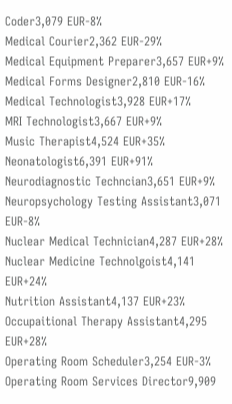Coder3,079 EUR-8%
Medical Courier2,362 EUR-29%
Medical Equipment Preparer3,657 EUR+9%
Medical Forms Designer2,810 EUR-16%
Medical Technologist3,928 EUR+17%
MRI Technologist3,667 EUR+9%
Music Therapist4,524 EUR+35%
Neonatologist6,391 EUR+91%
Neurodiagnostic Techncian3,651 EUR+9%
Neuropsychology Testing Assistant3,071 EUR-8%
Nuclear Medical Technician4,287 EUR+28%
Nuclear Medicine Technolgoist4,141 EUR+24%
Nutrition Assistant4,137 EUR+23%
Occupaitional Therapy Assistant4,295 EUR+28%
Operating Room Scheduler3,254 EUR-3%
Operating Room Services Director9,909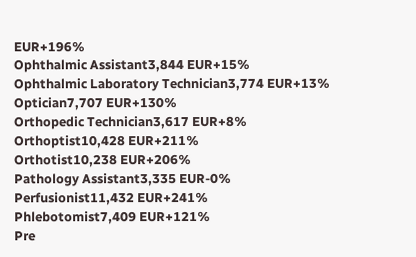EUR+196%
Ophthalmic Assistant3,844 EUR+15%
Ophthalmic Laboratory Technician3,774 EUR+13%
Optician7,707 EUR+130%
Orthopedic Technician3,617 EUR+8%
Orthoptist10,428 EUR+211%
Orthotist10,238 EUR+206%
Pathology Assistant3,335 EUR-0%
Perfusionist11,432 EUR+241%
Phlebotomist7,409 EUR+121%
Pre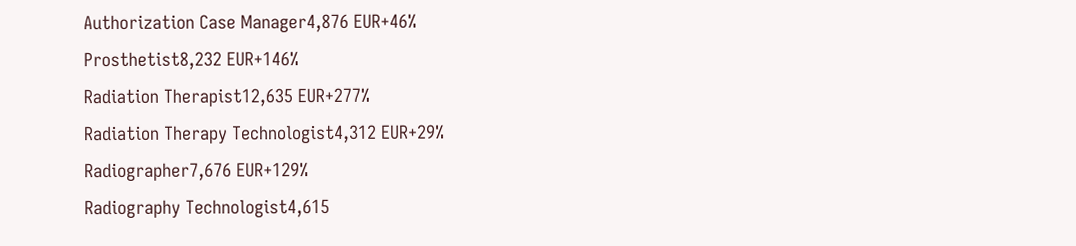Authorization Case Manager4,876 EUR+46%
Prosthetist8,232 EUR+146%
Radiation Therapist12,635 EUR+277%
Radiation Therapy Technologist4,312 EUR+29%
Radiographer7,676 EUR+129%
Radiography Technologist4,615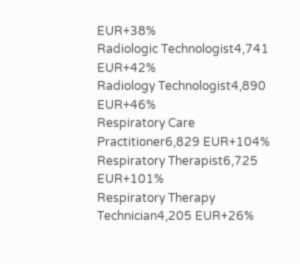EUR+38%
Radiologic Technologist4,741 EUR+42%
Radiology Technologist4,890 EUR+46%
Respiratory Care Practitioner6,829 EUR+104%
Respiratory Therapist6,725 EUR+101%
Respiratory Therapy Technician4,205 EUR+26%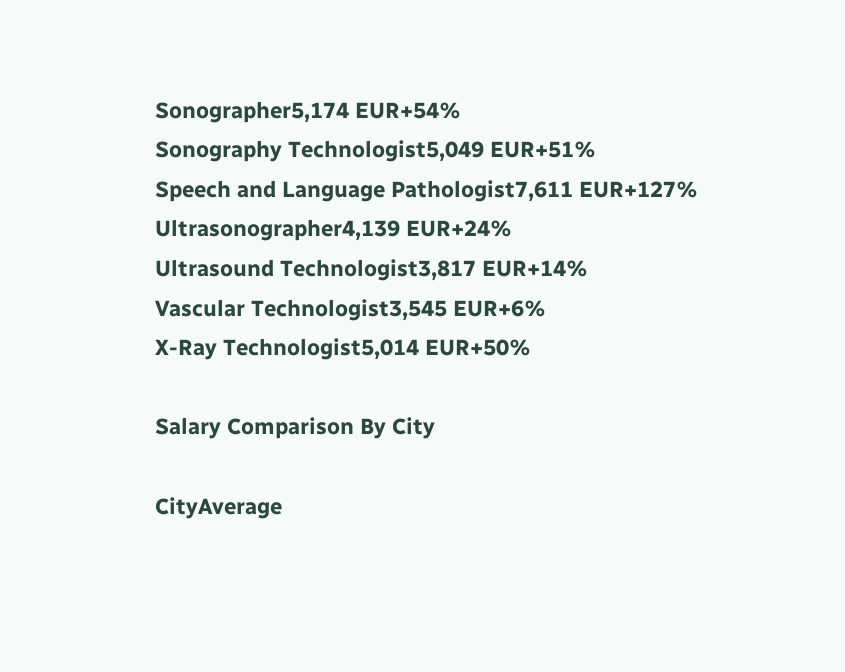Sonographer5,174 EUR+54%
Sonography Technologist5,049 EUR+51%
Speech and Language Pathologist7,611 EUR+127%
Ultrasonographer4,139 EUR+24%
Ultrasound Technologist3,817 EUR+14%
Vascular Technologist3,545 EUR+6%
X-Ray Technologist5,014 EUR+50%

Salary Comparison By City

CityAverage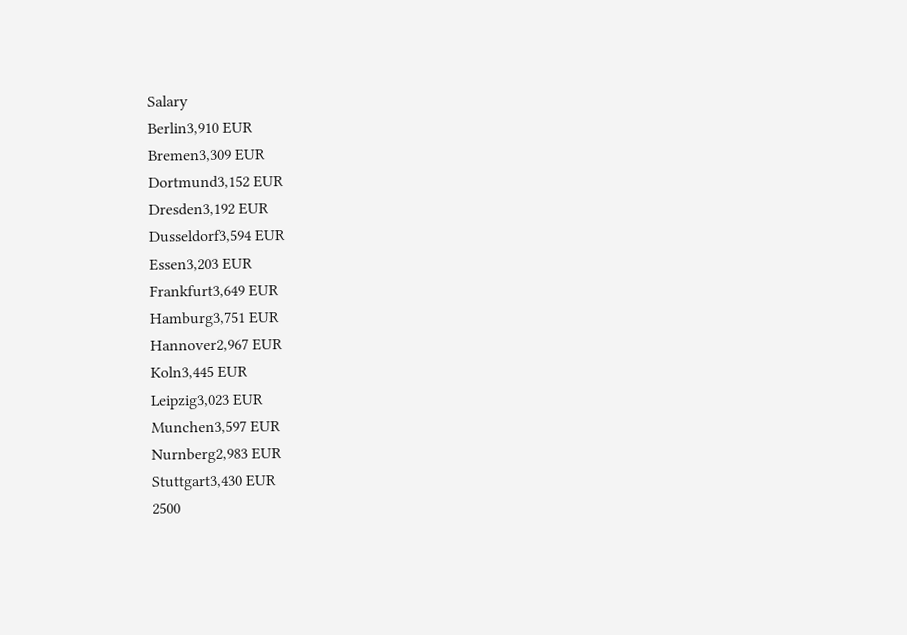Salary
Berlin3,910 EUR
Bremen3,309 EUR
Dortmund3,152 EUR
Dresden3,192 EUR
Dusseldorf3,594 EUR
Essen3,203 EUR
Frankfurt3,649 EUR
Hamburg3,751 EUR
Hannover2,967 EUR
Koln3,445 EUR
Leipzig3,023 EUR
Munchen3,597 EUR
Nurnberg2,983 EUR
Stuttgart3,430 EUR
2500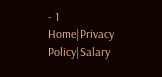- 1
Home|Privacy Policy|Salary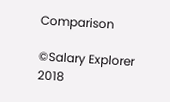Comparison

©Salary Explorer 2018